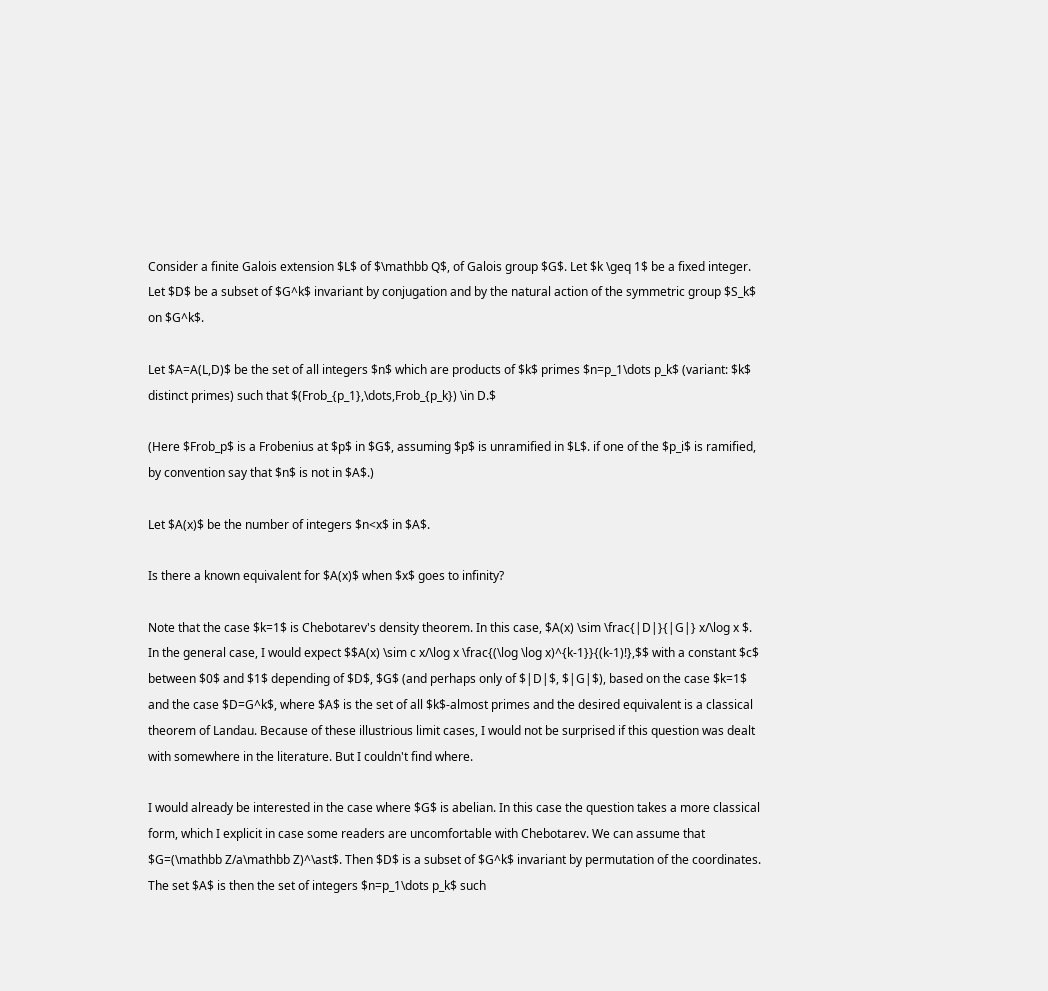Consider a finite Galois extension $L$ of $\mathbb Q$, of Galois group $G$. Let $k \geq 1$ be a fixed integer. Let $D$ be a subset of $G^k$ invariant by conjugation and by the natural action of the symmetric group $S_k$ on $G^k$.

Let $A=A(L,D)$ be the set of all integers $n$ which are products of $k$ primes $n=p_1\dots p_k$ (variant: $k$ distinct primes) such that $(Frob_{p_1},\dots,Frob_{p_k}) \in D.$

(Here $Frob_p$ is a Frobenius at $p$ in $G$, assuming $p$ is unramified in $L$. if one of the $p_i$ is ramified, by convention say that $n$ is not in $A$.)

Let $A(x)$ be the number of integers $n<x$ in $A$.

Is there a known equivalent for $A(x)$ when $x$ goes to infinity?

Note that the case $k=1$ is Chebotarev's density theorem. In this case, $A(x) \sim \frac{|D|}{|G|} x/\log x $. In the general case, I would expect $$A(x) \sim c x/\log x \frac{(\log \log x)^{k-1}}{(k-1)!},$$ with a constant $c$ between $0$ and $1$ depending of $D$, $G$ (and perhaps only of $|D|$, $|G|$), based on the case $k=1$ and the case $D=G^k$, where $A$ is the set of all $k$-almost primes and the desired equivalent is a classical theorem of Landau. Because of these illustrious limit cases, I would not be surprised if this question was dealt with somewhere in the literature. But I couldn't find where.

I would already be interested in the case where $G$ is abelian. In this case the question takes a more classical form, which I explicit in case some readers are uncomfortable with Chebotarev. We can assume that $G=(\mathbb Z/a\mathbb Z)^\ast$. Then $D$ is a subset of $G^k$ invariant by permutation of the coordinates. The set $A$ is then the set of integers $n=p_1\dots p_k$ such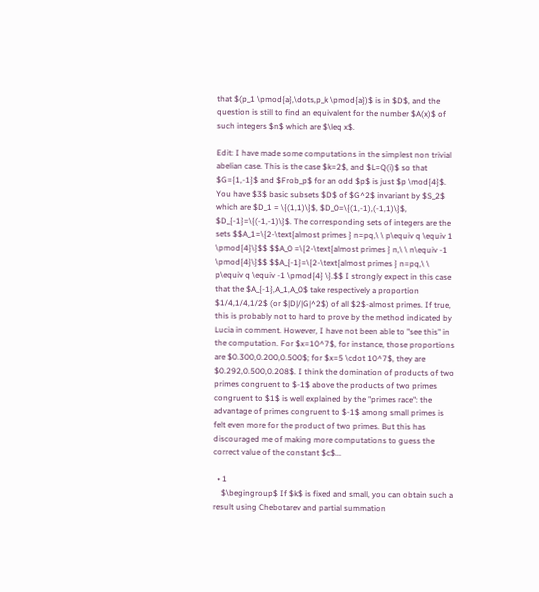that $(p_1 \pmod{a},\dots,p_k \pmod{a})$ is in $D$, and the question is still to find an equivalent for the number $A(x)$ of such integers $n$ which are $\leq x$.

Edit: I have made some computations in the simplest non trivial abelian case. This is the case $k=2$, and $L=Q(i)$ so that $G={1,-1}$ and $Frob_p$ for an odd $p$ is just $p \mod{4}$. You have $3$ basic subsets $D$ of $G^2$ invariant by $S_2$ which are $D_1 = \{(1,1)\}$, $D_0=\{(1,-1),(-1,1)\}$, $D_{-1}=\{(-1,-1)\}$. The corresponding sets of integers are the sets $$A_1=\{2-\text{almost primes } n=pq,\ \ p\equiv q \equiv 1 \pmod{4}\}$$ $$A_0 =\{2-\text{almost primes } n,\ \ n\equiv -1 \pmod{4}\}$$ $$A_{-1}=\{2-\text{almost primes } n=pq,\ \ p\equiv q \equiv -1 \pmod{4} \}.$$ I strongly expect in this case that the $A_{-1},A_1,A_0$ take respectively a proportion $1/4,1/4,1/2$ (or $|D|/|G|^2$) of all $2$-almost primes. If true, this is probably not to hard to prove by the method indicated by Lucia in comment. However, I have not been able to "see this" in the computation. For $x=10^7$, for instance, those proportions are $0.300,0.200,0.500$; for $x=5 \cdot 10^7$, they are $0.292,0.500,0.208$. I think the domination of products of two primes congruent to $-1$ above the products of two primes congruent to $1$ is well explained by the "primes race": the advantage of primes congruent to $-1$ among small primes is felt even more for the product of two primes. But this has discouraged me of making more computations to guess the correct value of the constant $c$...

  • 1
    $\begingroup$ If $k$ is fixed and small, you can obtain such a result using Chebotarev and partial summation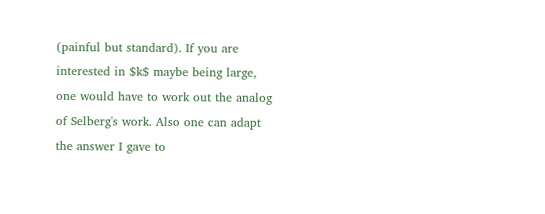(painful but standard). If you are interested in $k$ maybe being large, one would have to work out the analog of Selberg's work. Also one can adapt the answer I gave to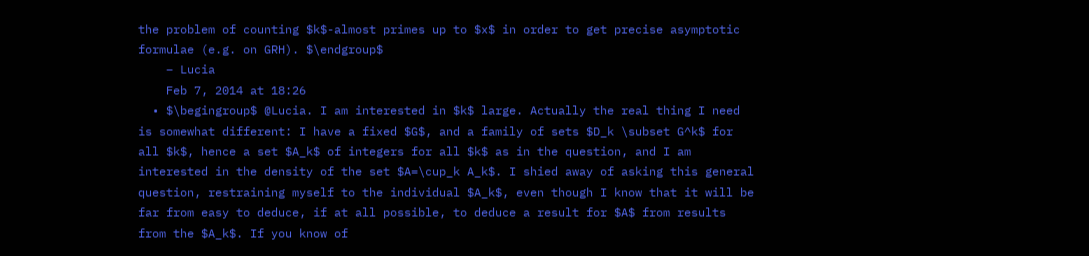the problem of counting $k$-almost primes up to $x$ in order to get precise asymptotic formulae (e.g. on GRH). $\endgroup$
    – Lucia
    Feb 7, 2014 at 18:26
  • $\begingroup$ @Lucia. I am interested in $k$ large. Actually the real thing I need is somewhat different: I have a fixed $G$, and a family of sets $D_k \subset G^k$ for all $k$, hence a set $A_k$ of integers for all $k$ as in the question, and I am interested in the density of the set $A=\cup_k A_k$. I shied away of asking this general question, restraining myself to the individual $A_k$, even though I know that it will be far from easy to deduce, if at all possible, to deduce a result for $A$ from results from the $A_k$. If you know of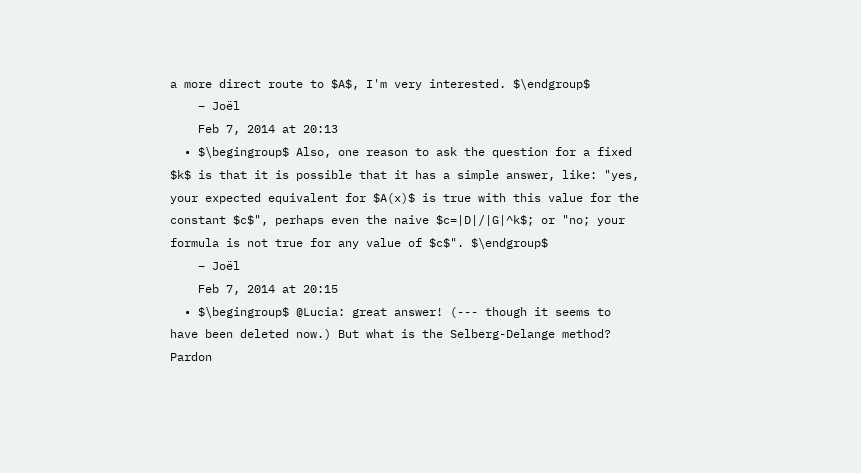a more direct route to $A$, I'm very interested. $\endgroup$
    – Joël
    Feb 7, 2014 at 20:13
  • $\begingroup$ Also, one reason to ask the question for a fixed $k$ is that it is possible that it has a simple answer, like: "yes, your expected equivalent for $A(x)$ is true with this value for the constant $c$", perhaps even the naive $c=|D|/|G|^k$; or "no; your formula is not true for any value of $c$". $\endgroup$
    – Joël
    Feb 7, 2014 at 20:15
  • $\begingroup$ @Lucia: great answer! (--- though it seems to have been deleted now.) But what is the Selberg-Delange method? Pardon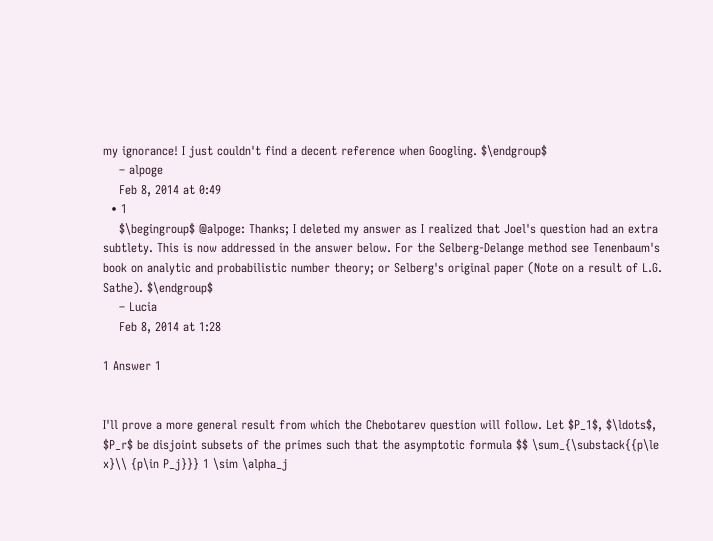my ignorance! I just couldn't find a decent reference when Googling. $\endgroup$
    – alpoge
    Feb 8, 2014 at 0:49
  • 1
    $\begingroup$ @alpoge: Thanks; I deleted my answer as I realized that Joel's question had an extra subtlety. This is now addressed in the answer below. For the Selberg-Delange method see Tenenbaum's book on analytic and probabilistic number theory; or Selberg's original paper (Note on a result of L.G. Sathe). $\endgroup$
    – Lucia
    Feb 8, 2014 at 1:28

1 Answer 1


I'll prove a more general result from which the Chebotarev question will follow. Let $P_1$, $\ldots$, $P_r$ be disjoint subsets of the primes such that the asymptotic formula $$ \sum_{\substack{{p\le x}\\ {p\in P_j}}} 1 \sim \alpha_j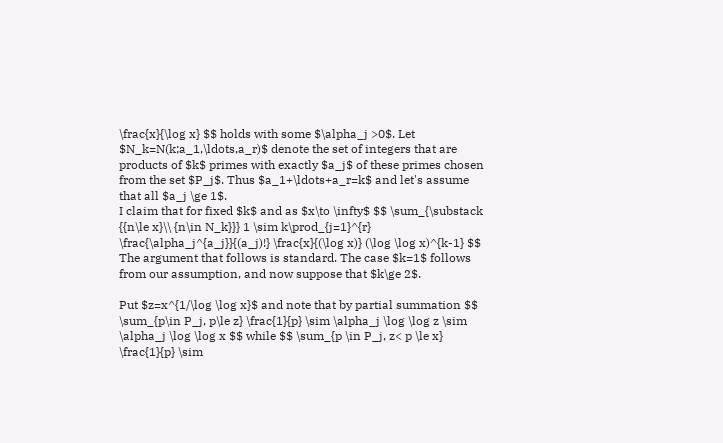\frac{x}{\log x} $$ holds with some $\alpha_j >0$. Let $N_k=N(k;a_1,\ldots,a_r)$ denote the set of integers that are products of $k$ primes with exactly $a_j$ of these primes chosen from the set $P_j$. Thus $a_1+\ldots+a_r=k$ and let's assume that all $a_j \ge 1$.
I claim that for fixed $k$ and as $x\to \infty$ $$ \sum_{\substack {{n\le x}\\ {n\in N_k}}} 1 \sim k\prod_{j=1}^{r} \frac{\alpha_j^{a_j}}{(a_j)!} \frac{x}{(\log x)} (\log \log x)^{k-1} $$ The argument that follows is standard. The case $k=1$ follows from our assumption, and now suppose that $k\ge 2$.

Put $z=x^{1/\log \log x}$ and note that by partial summation $$ \sum_{p\in P_j, p\le z} \frac{1}{p} \sim \alpha_j \log \log z \sim \alpha_j \log \log x $$ while $$ \sum_{p \in P_j, z< p \le x} \frac{1}{p} \sim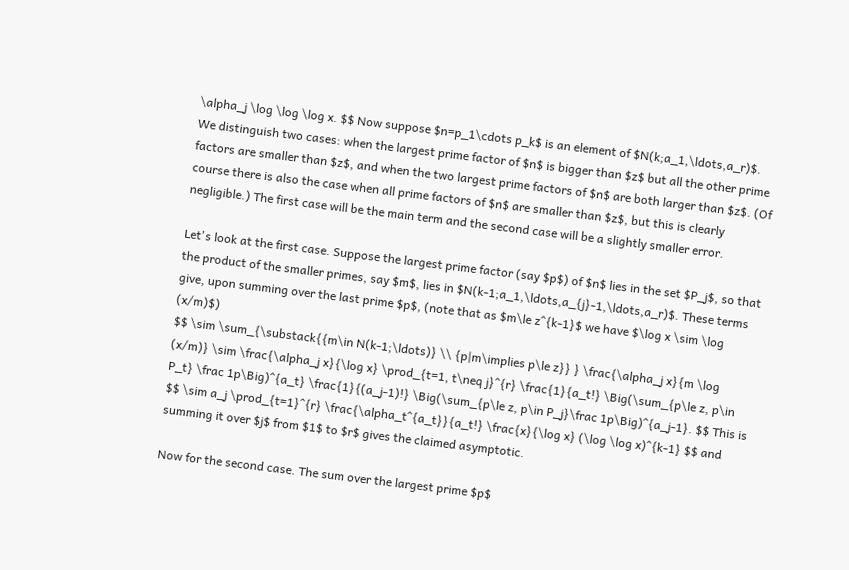\alpha_j \log \log \log x. $$ Now suppose $n=p_1\cdots p_k$ is an element of $N(k;a_1,\ldots,a_r)$. We distinguish two cases: when the largest prime factor of $n$ is bigger than $z$ but all the other prime factors are smaller than $z$, and when the two largest prime factors of $n$ are both larger than $z$. (Of course there is also the case when all prime factors of $n$ are smaller than $z$, but this is clearly negligible.) The first case will be the main term and the second case will be a slightly smaller error.

Let's look at the first case. Suppose the largest prime factor (say $p$) of $n$ lies in the set $P_j$, so that the product of the smaller primes, say $m$, lies in $N(k-1;a_1,\ldots,a_{j}-1,\ldots,a_r)$. These terms give, upon summing over the last prime $p$, (note that as $m\le z^{k-1}$ we have $\log x \sim \log (x/m)$)
$$ \sim \sum_{\substack{{m\in N(k-1;\ldots)} \\ {p|m\implies p\le z}} } \frac{\alpha_j x}{m \log (x/m)} \sim \frac{\alpha_j x}{\log x} \prod_{t=1, t\neq j}^{r} \frac{1}{a_t!} \Big(\sum_{p\le z, p\in P_t} \frac 1p\Big)^{a_t} \frac{1}{(a_j-1)!} \Big(\sum_{p\le z, p\in P_j}\frac 1p\Big)^{a_j-1}. $$ This is $$ \sim a_j \prod_{t=1}^{r} \frac{\alpha_t^{a_t}}{a_t!} \frac{x}{\log x} (\log \log x)^{k-1} $$ and summing it over $j$ from $1$ to $r$ gives the claimed asymptotic.

Now for the second case. The sum over the largest prime $p$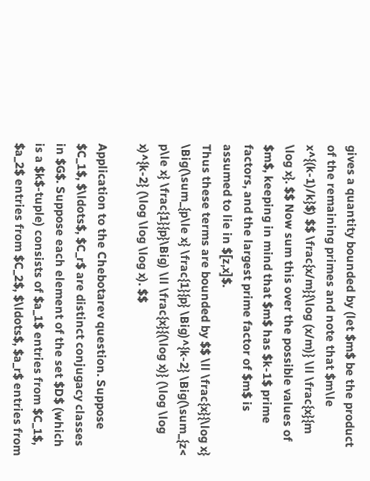gives a quantity bounded by (let $m$ be the product of the remaining primes and note that $m\le x^{(k-1)/k}$) $$ \frac{x/m}{\log (x/m)} \ll \frac{x}{m \log x}. $$ Now sum this over the possible values of $m$, keeping in mind that $m$ has $k-1$ prime factors, and the largest prime factor of $m$ is assumed to lie in $[z,x]$.
Thus these terms are bounded by $$ \ll \frac{x}{\log x} \Big(\sum_{p\le x} \frac{1}{p} \Big)^{k-2} \Big(\sum_{z< p\le x} \frac{1}{p}\Big) \ll \frac{x}{(\log x)} (\log \log x)^{k-2} (\log \log \log x). $$

Application to the Chebotarev question. Suppose $C_1$, $\ldots$, $C_r$ are distinct conjugacy classes in $G$. Suppose each element of the set $D$ (which is a $k$-tuple) consists of $a_1$ entries from $C_1$, $a_2$ entries from $C_2$, $\ldots$, $a_r$ entries from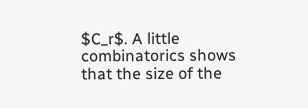$C_r$. A little combinatorics shows that the size of the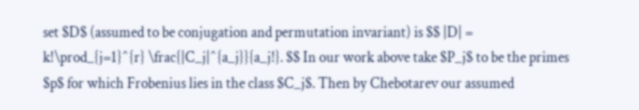set $D$ (assumed to be conjugation and permutation invariant) is $$ |D| = k!\prod_{j=1}^{r} \frac{|C_j|^{a_j}}{a_j!}. $$ In our work above take $P_j$ to be the primes $p$ for which Frobenius lies in the class $C_j$. Then by Chebotarev our assumed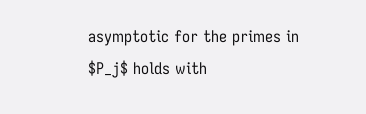asymptotic for the primes in $P_j$ holds with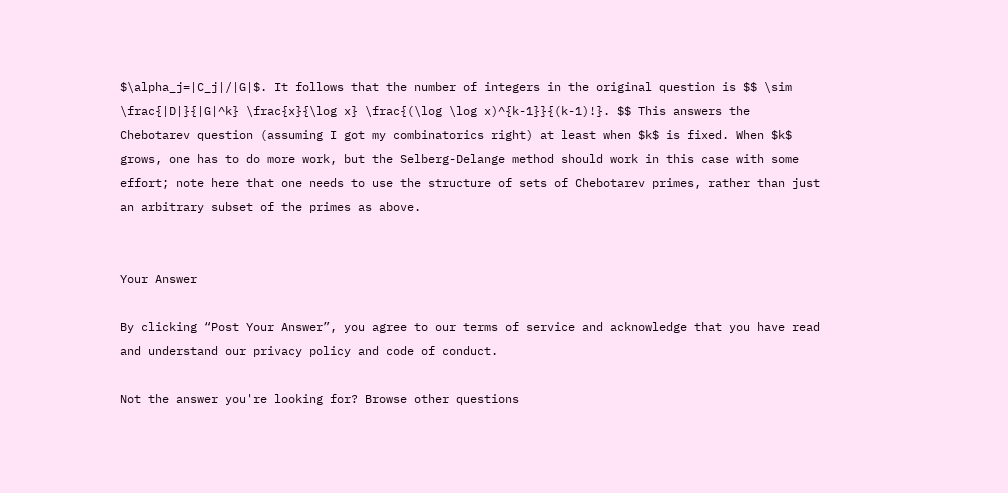$\alpha_j=|C_j|/|G|$. It follows that the number of integers in the original question is $$ \sim \frac{|D|}{|G|^k} \frac{x}{\log x} \frac{(\log \log x)^{k-1}}{(k-1)!}. $$ This answers the Chebotarev question (assuming I got my combinatorics right) at least when $k$ is fixed. When $k$ grows, one has to do more work, but the Selberg-Delange method should work in this case with some effort; note here that one needs to use the structure of sets of Chebotarev primes, rather than just an arbitrary subset of the primes as above.


Your Answer

By clicking “Post Your Answer”, you agree to our terms of service and acknowledge that you have read and understand our privacy policy and code of conduct.

Not the answer you're looking for? Browse other questions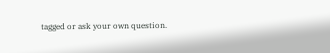tagged or ask your own question.